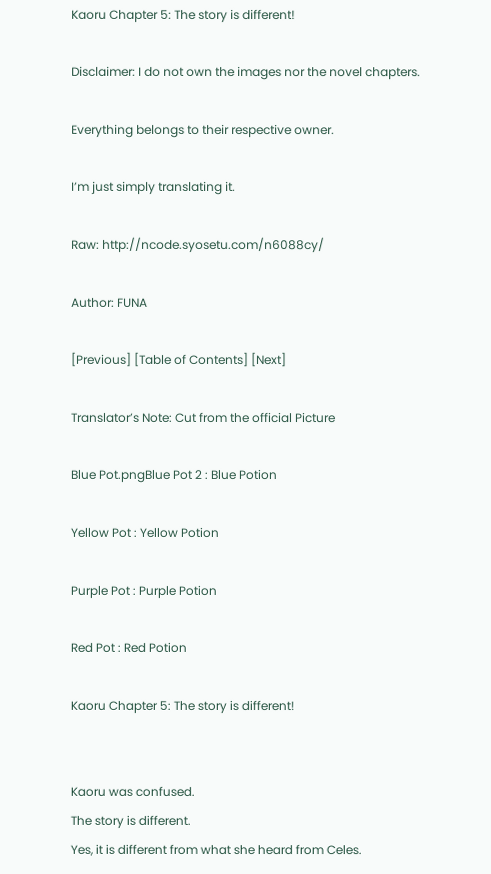Kaoru Chapter 5: The story is different!

Disclaimer: I do not own the images nor the novel chapters.

Everything belongs to their respective owner.

I’m just simply translating it.

Raw: http://ncode.syosetu.com/n6088cy/

Author: FUNA

[Previous] [Table of Contents] [Next]

Translator’s Note: Cut from the official Picture

Blue Pot.pngBlue Pot 2 : Blue Potion

Yellow Pot : Yellow Potion

Purple Pot : Purple Potion

Red Pot : Red Potion

Kaoru Chapter 5: The story is different!


Kaoru was confused.
The story is different.
Yes, it is different from what she heard from Celes.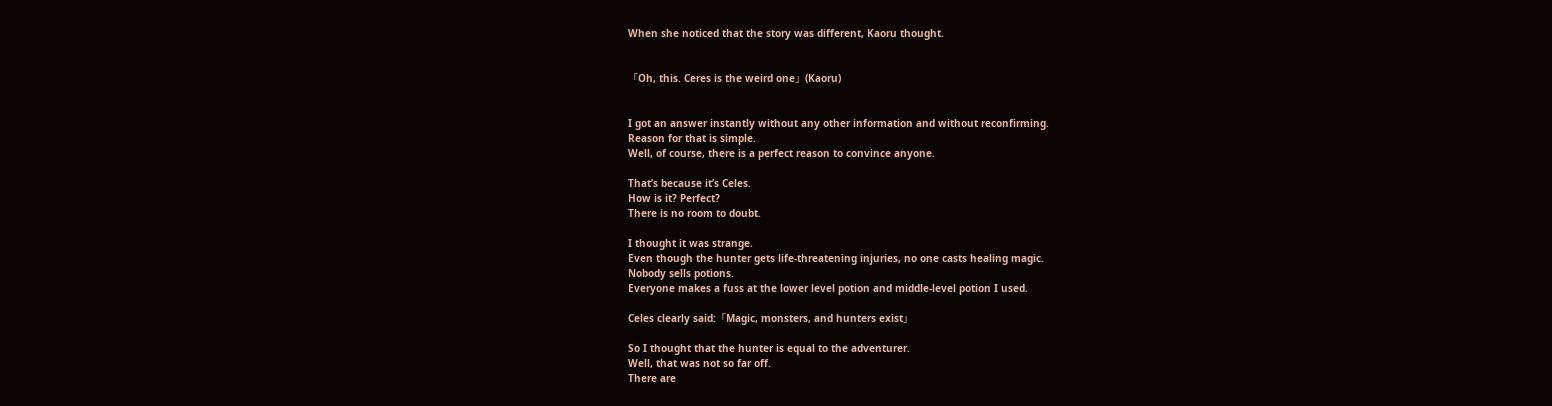When she noticed that the story was different, Kaoru thought.


「Oh, this. Ceres is the weird one」(Kaoru)


I got an answer instantly without any other information and without reconfirming.
Reason for that is simple.
Well, of course, there is a perfect reason to convince anyone.

That’s because it’s Celes.
How is it? Perfect?
There is no room to doubt.

I thought it was strange.
Even though the hunter gets life-threatening injuries, no one casts healing magic.
Nobody sells potions.
Everyone makes a fuss at the lower level potion and middle-level potion I used.

Celes clearly said:「Magic, monsters, and hunters exist」

So I thought that the hunter is equal to the adventurer.
Well, that was not so far off.
There are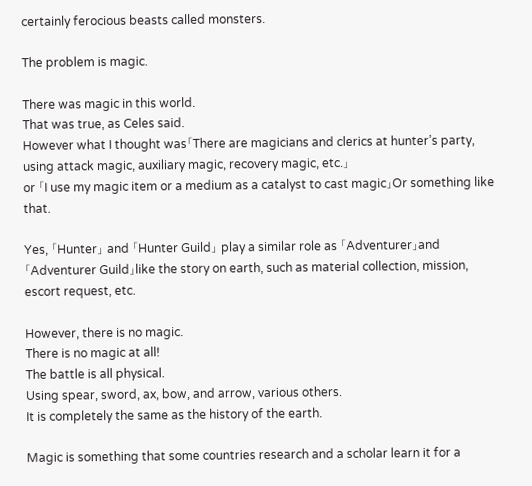certainly ferocious beasts called monsters.

The problem is magic.

There was magic in this world.
That was true, as Celes said.
However what I thought was「There are magicians and clerics at hunter’s party, using attack magic, auxiliary magic, recovery magic, etc.」
or 「I use my magic item or a medium as a catalyst to cast magic」Or something like that.

Yes, 「Hunter」 and 「Hunter Guild」 play a similar role as 「Adventurer」and 「Adventurer Guild」like the story on earth, such as material collection, mission, escort request, etc.

However, there is no magic.
There is no magic at all!
The battle is all physical.
Using spear, sword, ax, bow, and arrow, various others.
It is completely the same as the history of the earth.

Magic is something that some countries research and a scholar learn it for a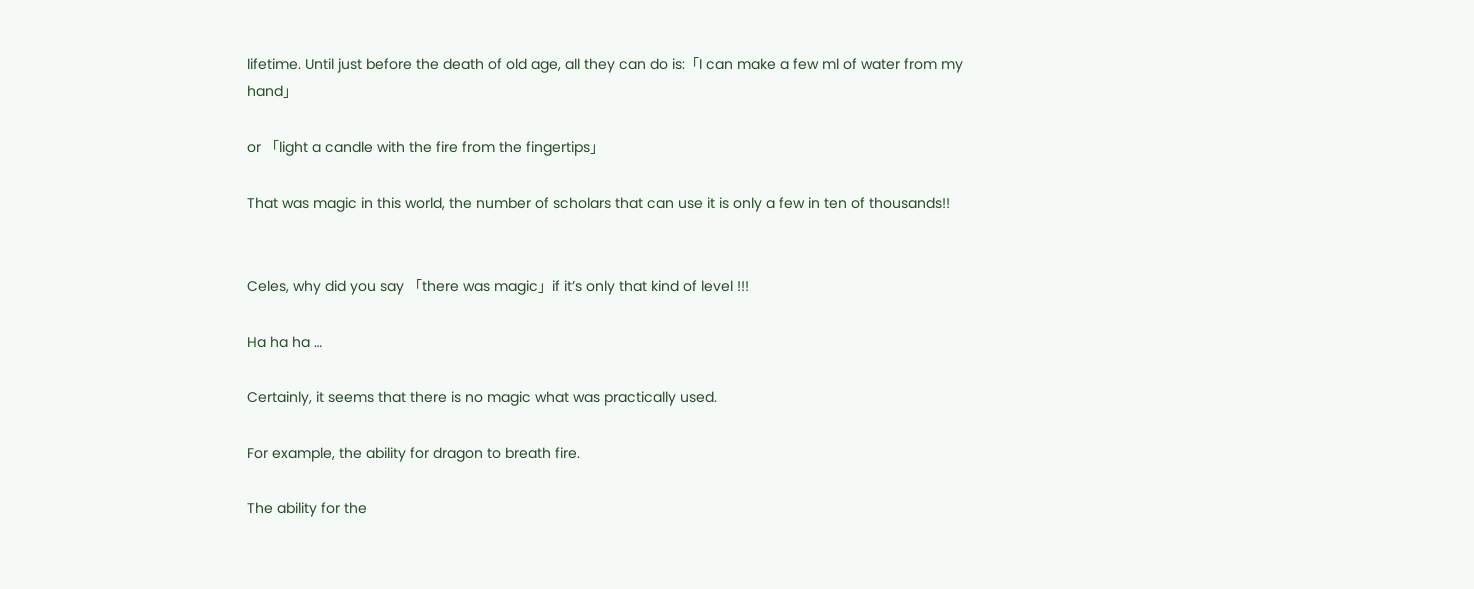lifetime. Until just before the death of old age, all they can do is:「I can make a few ml of water from my hand」

or 「light a candle with the fire from the fingertips」

That was magic in this world, the number of scholars that can use it is only a few in ten of thousands!!


Celes, why did you say 「there was magic」if it’s only that kind of level !!!

Ha ha ha …

Certainly, it seems that there is no magic what was practically used.

For example, the ability for dragon to breath fire.

The ability for the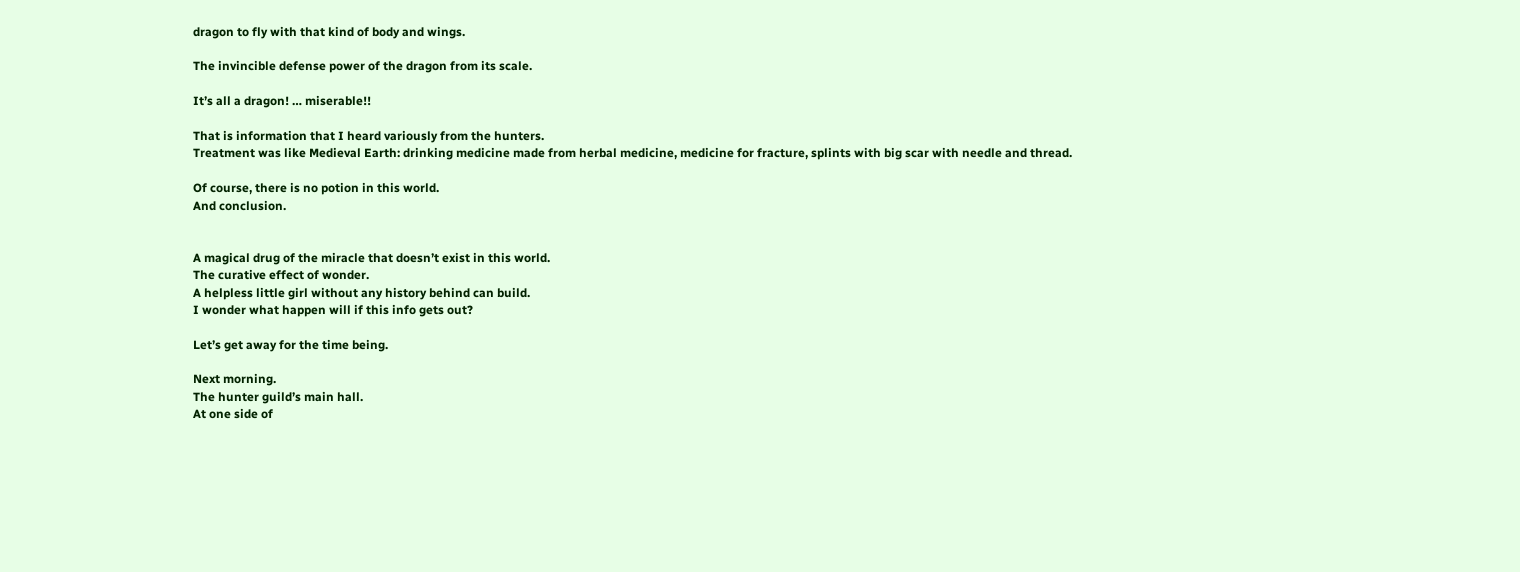dragon to fly with that kind of body and wings.

The invincible defense power of the dragon from its scale.

It’s all a dragon! … miserable!!

That is information that I heard variously from the hunters.
Treatment was like Medieval Earth: drinking medicine made from herbal medicine, medicine for fracture, splints with big scar with needle and thread.

Of course, there is no potion in this world.
And conclusion.


A magical drug of the miracle that doesn’t exist in this world.
The curative effect of wonder.
A helpless little girl without any history behind can build.
I wonder what happen will if this info gets out?

Let’s get away for the time being.

Next morning.
The hunter guild’s main hall.
At one side of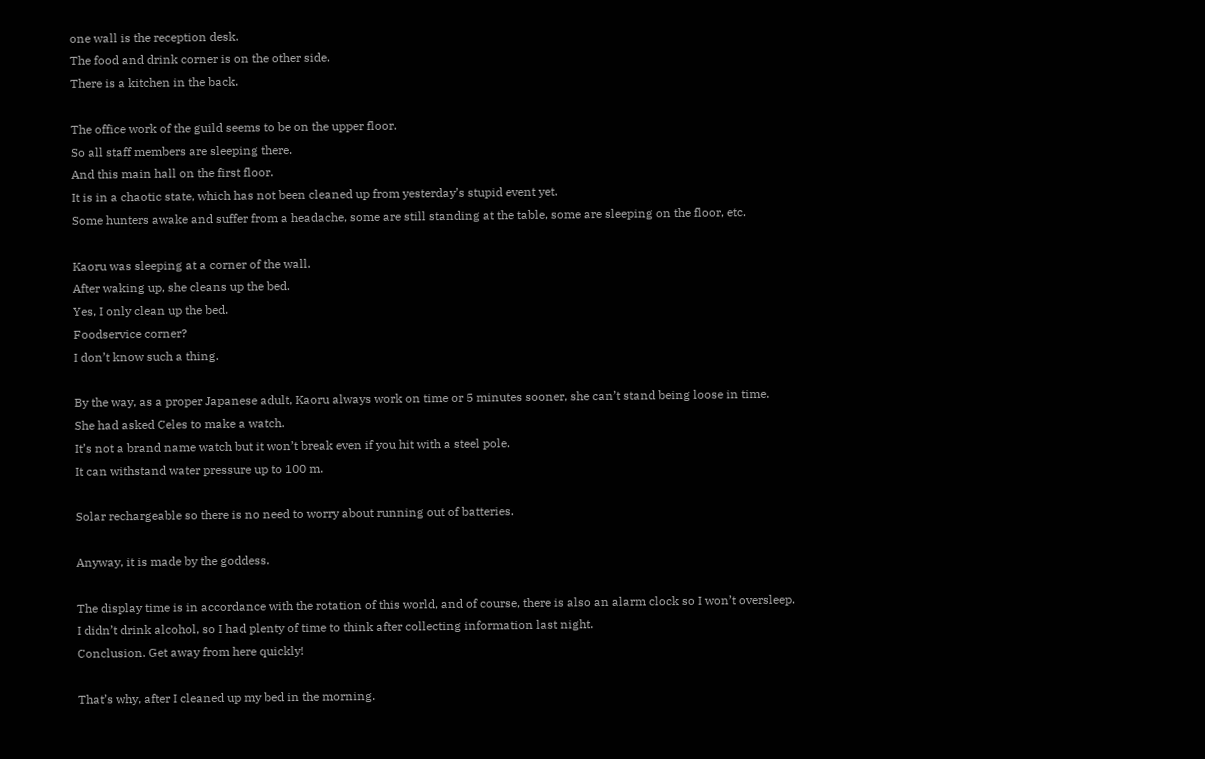one wall is the reception desk.
The food and drink corner is on the other side.
There is a kitchen in the back.

The office work of the guild seems to be on the upper floor.
So all staff members are sleeping there.
And this main hall on the first floor.
It is in a chaotic state, which has not been cleaned up from yesterday’s stupid event yet.
Some hunters awake and suffer from a headache, some are still standing at the table, some are sleeping on the floor, etc.

Kaoru was sleeping at a corner of the wall.
After waking up, she cleans up the bed.
Yes, I only clean up the bed.
Foodservice corner?
I don’t know such a thing.

By the way, as a proper Japanese adult, Kaoru always work on time or 5 minutes sooner, she can’t stand being loose in time.
She had asked Celes to make a watch.
It’s not a brand name watch but it won’t break even if you hit with a steel pole.
It can withstand water pressure up to 100 m.

Solar rechargeable so there is no need to worry about running out of batteries.

Anyway, it is made by the goddess.

The display time is in accordance with the rotation of this world, and of course, there is also an alarm clock so I won’t oversleep.
I didn’t drink alcohol, so I had plenty of time to think after collecting information last night.
Conclusion. Get away from here quickly!

That’s why, after I cleaned up my bed in the morning.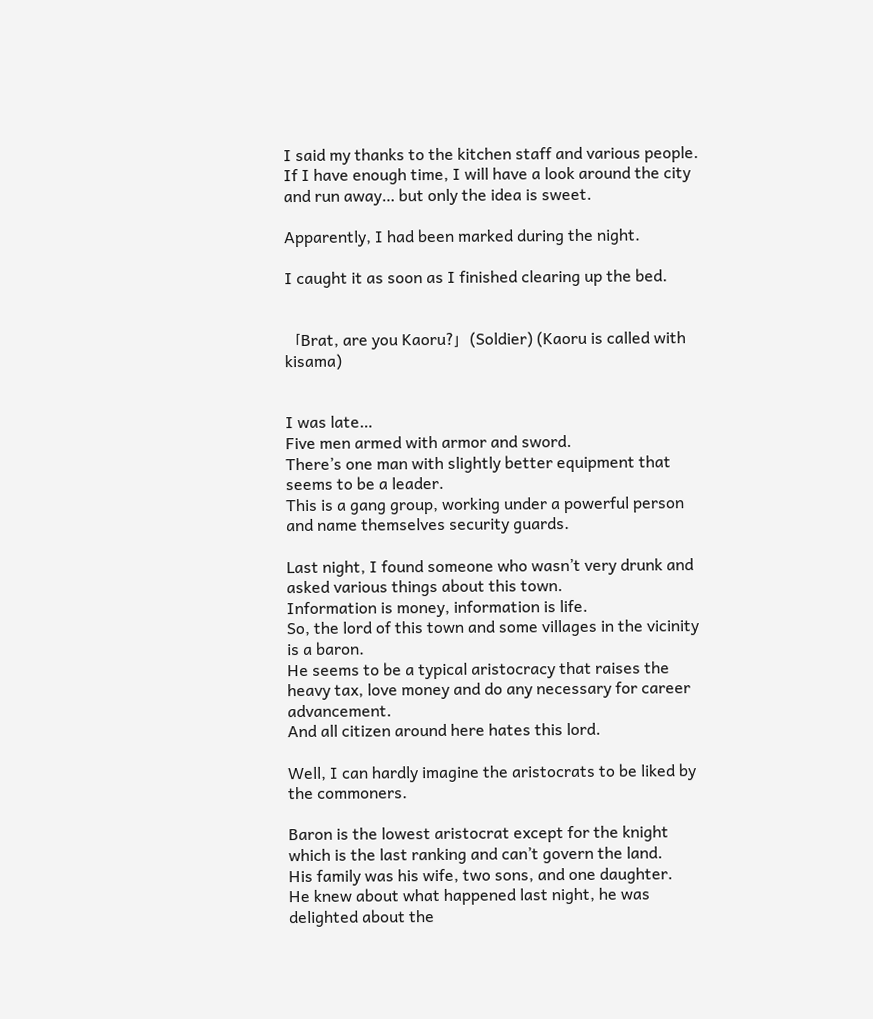I said my thanks to the kitchen staff and various people.
If I have enough time, I will have a look around the city and run away… but only the idea is sweet.

Apparently, I had been marked during the night.

I caught it as soon as I finished clearing up the bed.


「Brat, are you Kaoru?」(Soldier) (Kaoru is called with kisama)


I was late…
Five men armed with armor and sword.
There’s one man with slightly better equipment that seems to be a leader.
This is a gang group, working under a powerful person and name themselves security guards.

Last night, I found someone who wasn’t very drunk and asked various things about this town.
Information is money, information is life.
So, the lord of this town and some villages in the vicinity is a baron.
He seems to be a typical aristocracy that raises the heavy tax, love money and do any necessary for career advancement.
And all citizen around here hates this lord.

Well, I can hardly imagine the aristocrats to be liked by the commoners.

Baron is the lowest aristocrat except for the knight which is the last ranking and can’t govern the land.
His family was his wife, two sons, and one daughter.
He knew about what happened last night, he was delighted about the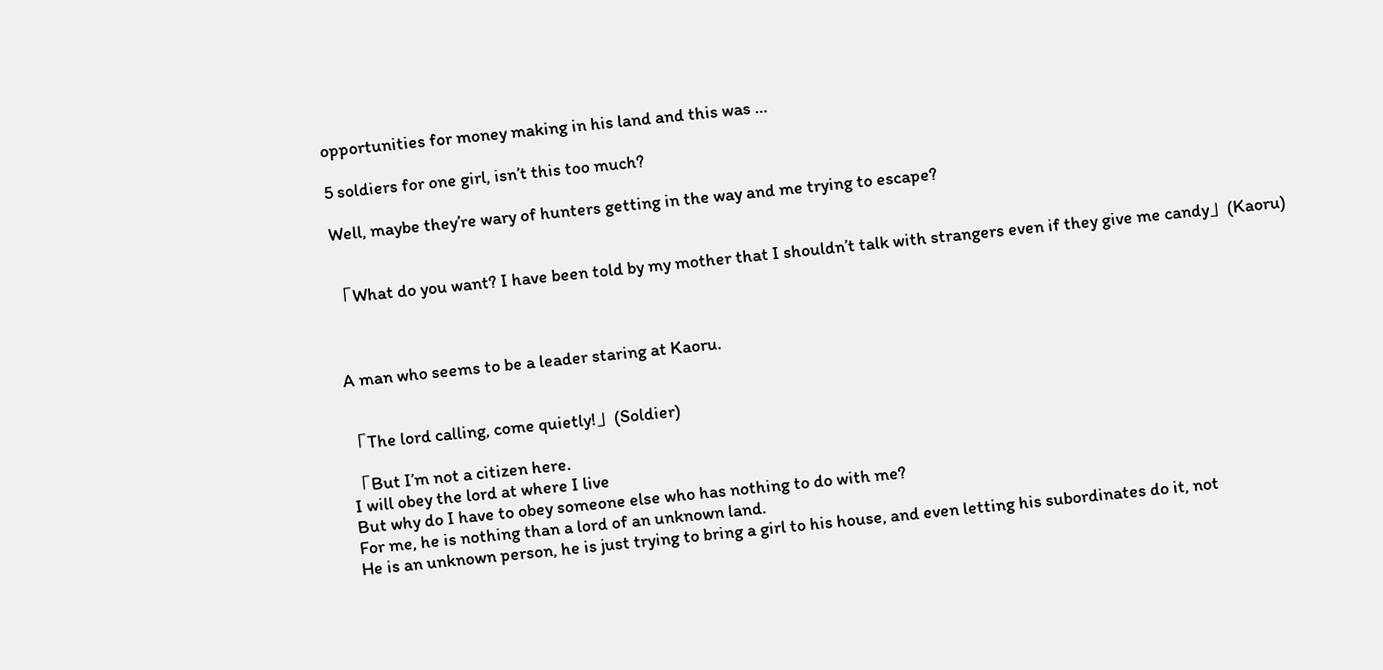opportunities for money making in his land and this was …

5 soldiers for one girl, isn’t this too much?

Well, maybe they’re wary of hunters getting in the way and me trying to escape?


「What do you want? I have been told by my mother that I shouldn’t talk with strangers even if they give me candy」(Kaoru)



A man who seems to be a leader staring at Kaoru.


「The lord calling, come quietly!」(Soldier)

「But I’m not a citizen here.
I will obey the lord at where I live
But why do I have to obey someone else who has nothing to do with me?
For me, he is nothing than a lord of an unknown land.
He is an unknown person, he is just trying to bring a girl to his house, and even letting his subordinates do it, not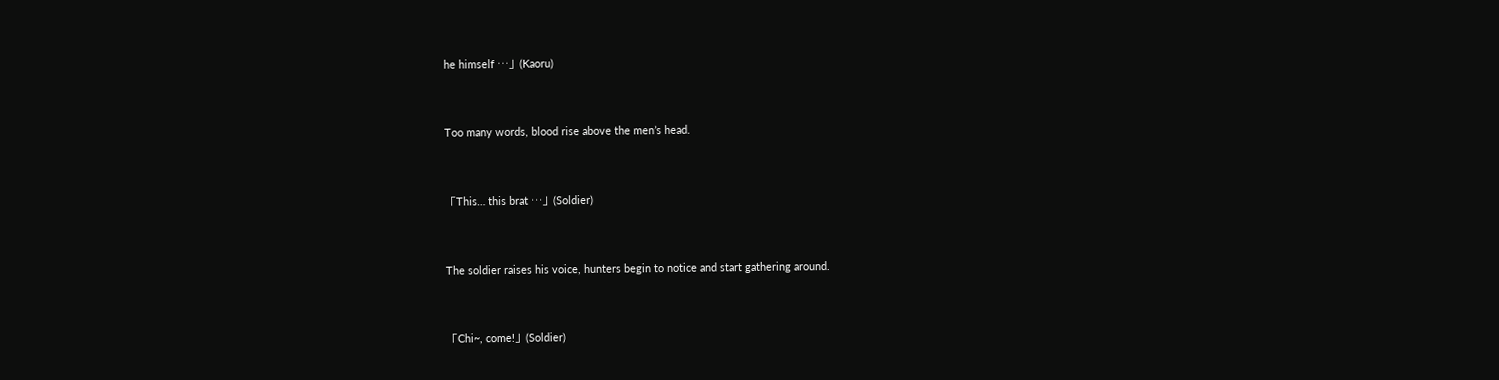he himself …」(Kaoru)


Too many words, blood rise above the men’s head.


「This… this brat …」(Soldier)


The soldier raises his voice, hunters begin to notice and start gathering around.


「Chi~, come!」(Soldier)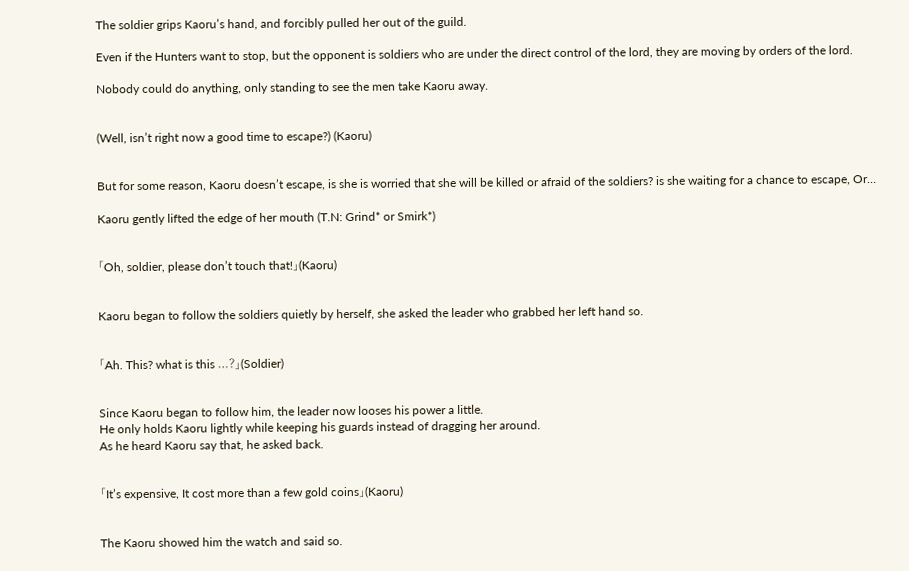The soldier grips Kaoru’s hand, and forcibly pulled her out of the guild.

Even if the Hunters want to stop, but the opponent is soldiers who are under the direct control of the lord, they are moving by orders of the lord.

Nobody could do anything, only standing to see the men take Kaoru away.


(Well, isn’t right now a good time to escape?) (Kaoru)


But for some reason, Kaoru doesn’t escape, is she is worried that she will be killed or afraid of the soldiers? is she waiting for a chance to escape, Or…

Kaoru gently lifted the edge of her mouth (T.N: Grind* or Smirk*)


「Oh, soldier, please don’t touch that!」(Kaoru)


Kaoru began to follow the soldiers quietly by herself, she asked the leader who grabbed her left hand so.


「Ah. This? what is this …?」(Soldier)


Since Kaoru began to follow him, the leader now looses his power a little.
He only holds Kaoru lightly while keeping his guards instead of dragging her around.
As he heard Kaoru say that, he asked back.


「It’s expensive, It cost more than a few gold coins」(Kaoru)


The Kaoru showed him the watch and said so.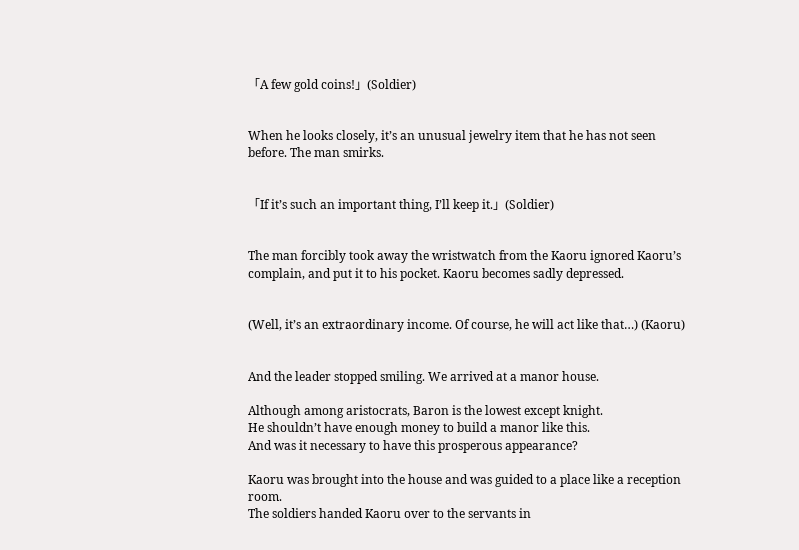「A few gold coins!」(Soldier)


When he looks closely, it’s an unusual jewelry item that he has not seen before. The man smirks.


「If it’s such an important thing, I’ll keep it.」(Soldier)


The man forcibly took away the wristwatch from the Kaoru ignored Kaoru’s complain, and put it to his pocket. Kaoru becomes sadly depressed.


(Well, it’s an extraordinary income. Of course, he will act like that…) (Kaoru)


And the leader stopped smiling. We arrived at a manor house.

Although among aristocrats, Baron is the lowest except knight.
He shouldn’t have enough money to build a manor like this.
And was it necessary to have this prosperous appearance?

Kaoru was brought into the house and was guided to a place like a reception room.
The soldiers handed Kaoru over to the servants in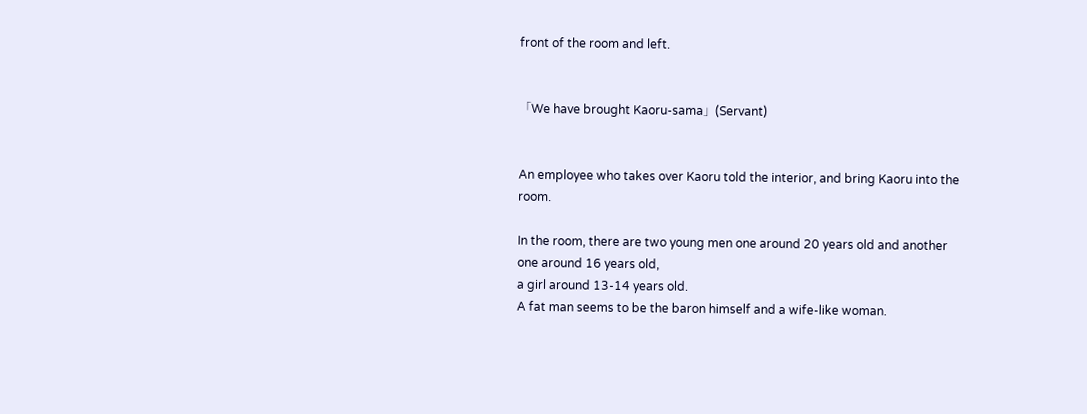front of the room and left.


「We have brought Kaoru-sama」(Servant)


An employee who takes over Kaoru told the interior, and bring Kaoru into the room.

In the room, there are two young men one around 20 years old and another one around 16 years old,
a girl around 13-14 years old.
A fat man seems to be the baron himself and a wife-like woman.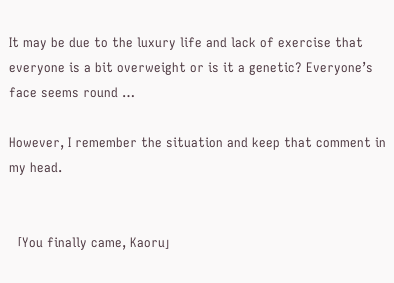It may be due to the luxury life and lack of exercise that everyone is a bit overweight or is it a genetic? Everyone’s face seems round …

However, I remember the situation and keep that comment in my head.


「You finally came, Kaoru」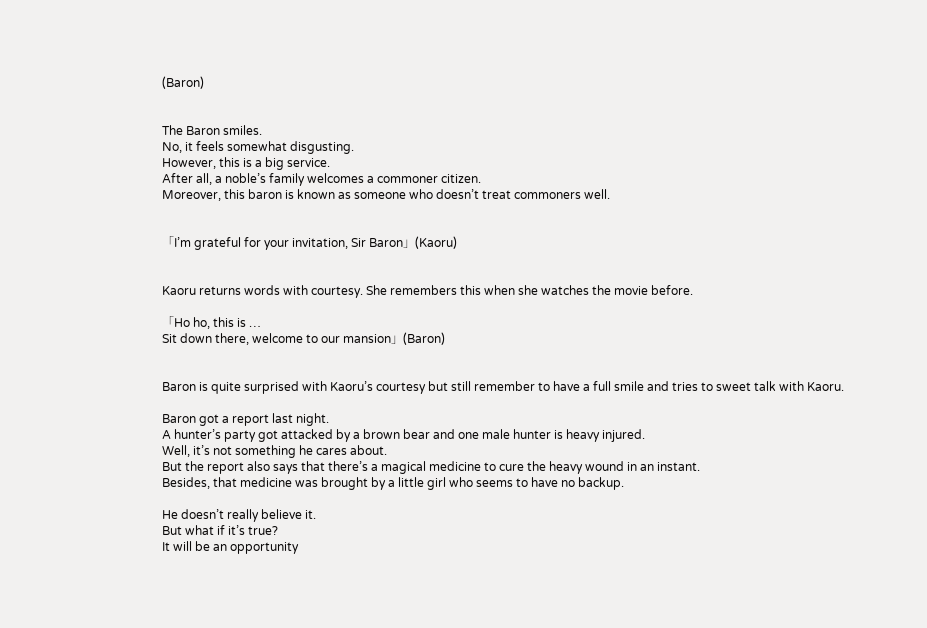(Baron)


The Baron smiles.
No, it feels somewhat disgusting.
However, this is a big service.
After all, a noble’s family welcomes a commoner citizen.
Moreover, this baron is known as someone who doesn’t treat commoners well.


「I’m grateful for your invitation, Sir Baron」(Kaoru)


Kaoru returns words with courtesy. She remembers this when she watches the movie before.

「Ho ho, this is …
Sit down there, welcome to our mansion」(Baron)


Baron is quite surprised with Kaoru’s courtesy but still remember to have a full smile and tries to sweet talk with Kaoru.

Baron got a report last night.
A hunter’s party got attacked by a brown bear and one male hunter is heavy injured.
Well, it’s not something he cares about.
But the report also says that there’s a magical medicine to cure the heavy wound in an instant.
Besides, that medicine was brought by a little girl who seems to have no backup.

He doesn’t really believe it.
But what if it’s true?
It will be an opportunity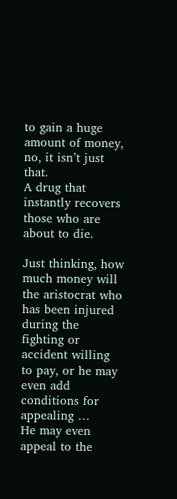to gain a huge amount of money, no, it isn’t just that.
A drug that instantly recovers those who are about to die.

Just thinking, how much money will the aristocrat who has been injured during the fighting or accident willing to pay, or he may even add conditions for appealing …
He may even appeal to the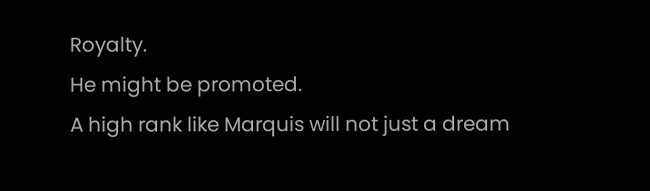Royalty.
He might be promoted.
A high rank like Marquis will not just a dream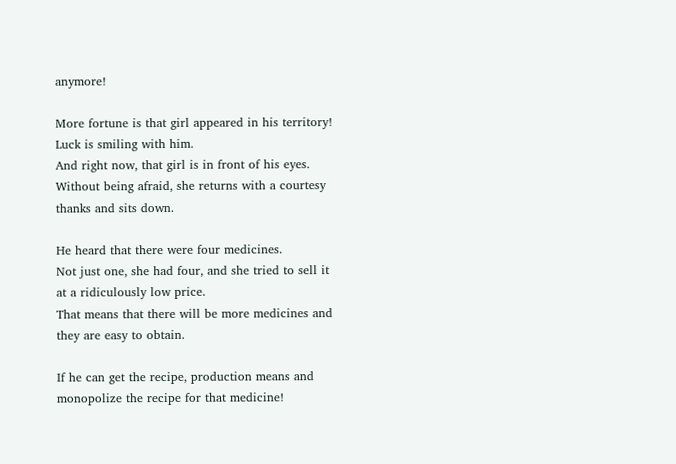anymore!

More fortune is that girl appeared in his territory!
Luck is smiling with him.
And right now, that girl is in front of his eyes.
Without being afraid, she returns with a courtesy thanks and sits down.

He heard that there were four medicines.
Not just one, she had four, and she tried to sell it at a ridiculously low price.
That means that there will be more medicines and they are easy to obtain.

If he can get the recipe, production means and monopolize the recipe for that medicine!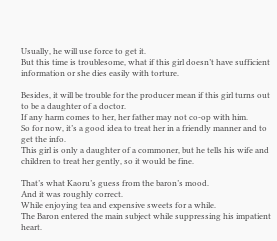Usually, he will use force to get it.
But this time is troublesome, what if this girl doesn’t have sufficient information or she dies easily with torture.

Besides, it will be trouble for the producer mean if this girl turns out to be a daughter of a doctor.
If any harm comes to her, her father may not co-op with him.
So for now, it’s a good idea to treat her in a friendly manner and to get the info.
This girl is only a daughter of a commoner, but he tells his wife and children to treat her gently, so it would be fine.

That’s what Kaoru’s guess from the baron’s mood.
And it was roughly correct.
While enjoying tea and expensive sweets for a while.
The Baron entered the main subject while suppressing his impatient heart.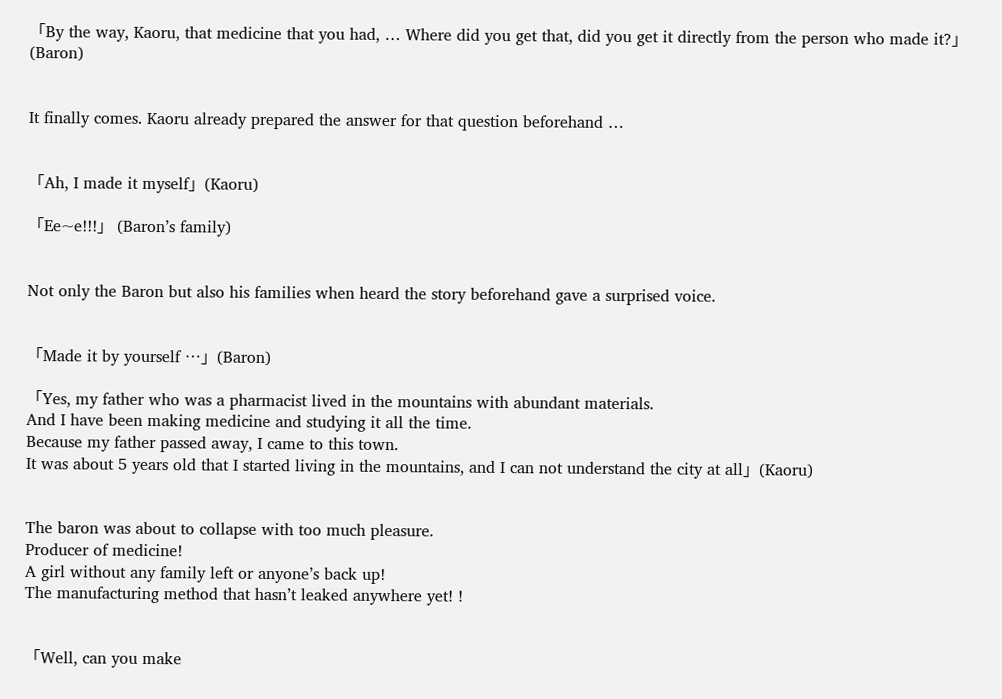「By the way, Kaoru, that medicine that you had, … Where did you get that, did you get it directly from the person who made it?」(Baron)


It finally comes. Kaoru already prepared the answer for that question beforehand …


「Ah, I made it myself」(Kaoru)

「Ee~e!!!」 (Baron’s family)


Not only the Baron but also his families when heard the story beforehand gave a surprised voice.


「Made it by yourself …」(Baron)

「Yes, my father who was a pharmacist lived in the mountains with abundant materials.
And I have been making medicine and studying it all the time.
Because my father passed away, I came to this town.
It was about 5 years old that I started living in the mountains, and I can not understand the city at all」(Kaoru)


The baron was about to collapse with too much pleasure.
Producer of medicine!
A girl without any family left or anyone’s back up!
The manufacturing method that hasn’t leaked anywhere yet! !


「Well, can you make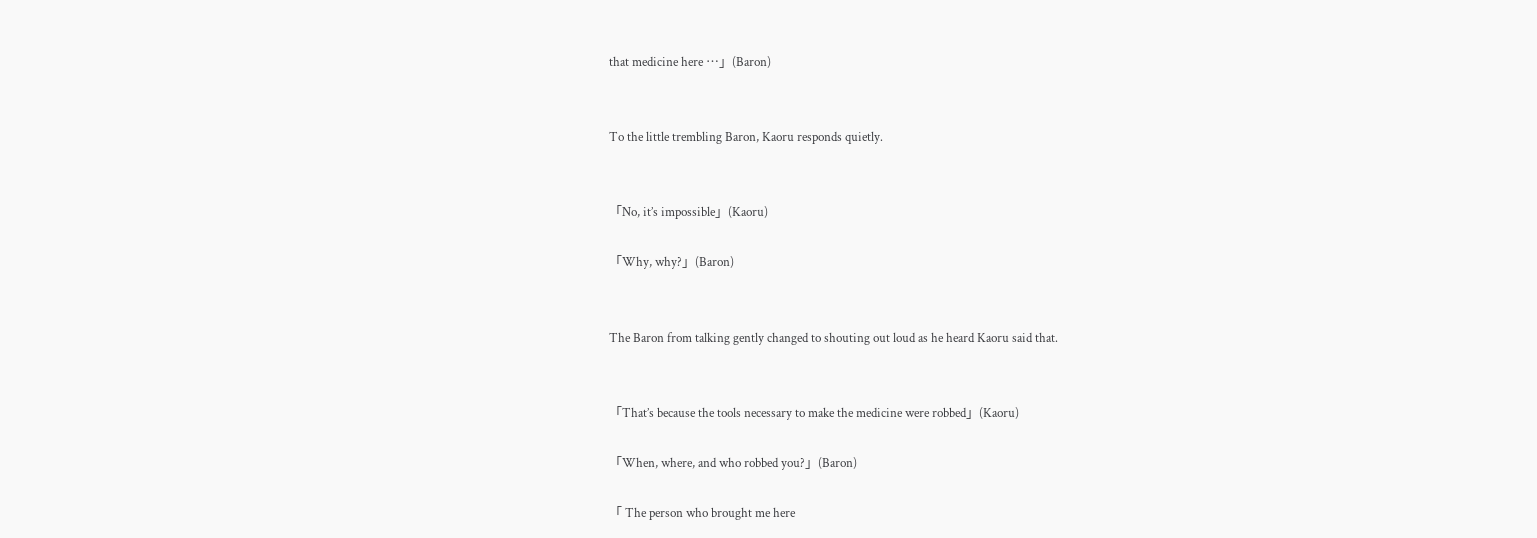that medicine here …」(Baron)


To the little trembling Baron, Kaoru responds quietly.


「No, it’s impossible」(Kaoru)

「Why, why?」(Baron)


The Baron from talking gently changed to shouting out loud as he heard Kaoru said that.


「That’s because the tools necessary to make the medicine were robbed」(Kaoru)

「When, where, and who robbed you?」(Baron)

「 The person who brought me here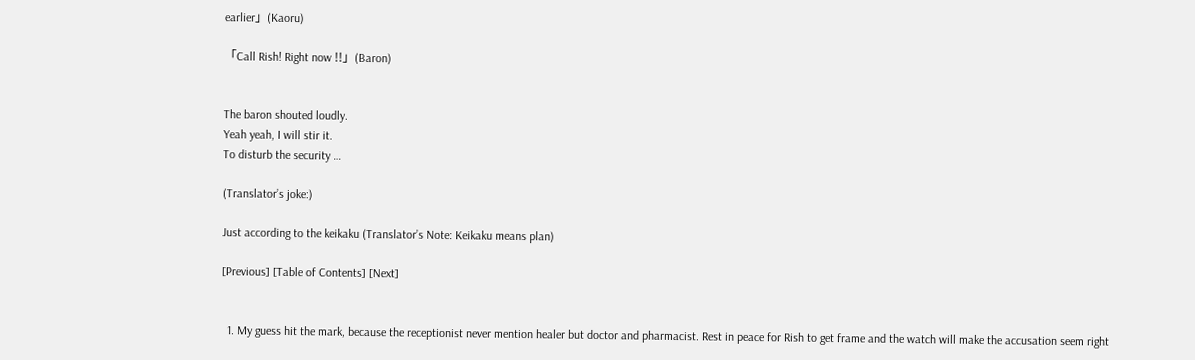earlier」(Kaoru)

「Call Rish! Right now !!」(Baron)


The baron shouted loudly.
Yeah yeah, I will stir it.
To disturb the security …

(Translator’s joke:)

Just according to the keikaku (Translator’s Note: Keikaku means plan)

[Previous] [Table of Contents] [Next]


  1. My guess hit the mark, because the receptionist never mention healer but doctor and pharmacist. Rest in peace for Rish to get frame and the watch will make the accusation seem right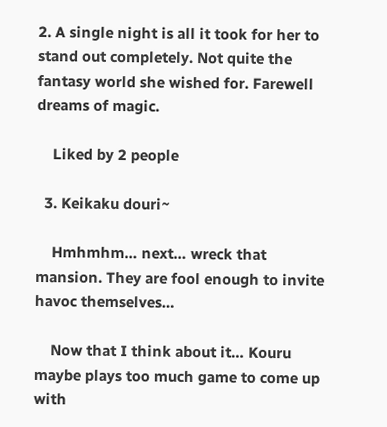2. A single night is all it took for her to stand out completely. Not quite the fantasy world she wished for. Farewell dreams of magic.

    Liked by 2 people

  3. Keikaku douri~

    Hmhmhm… next… wreck that mansion. They are fool enough to invite havoc themselves…

    Now that I think about it… Kouru maybe plays too much game to come up with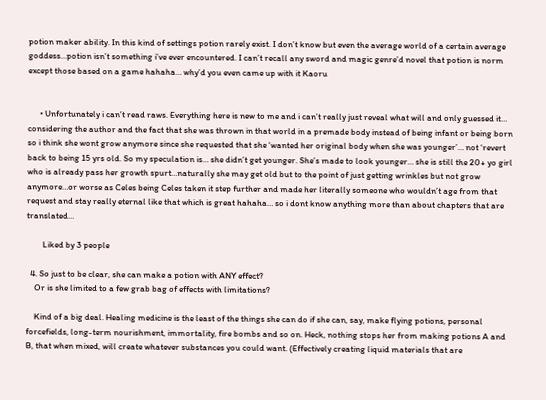potion maker ability. In this kind of settings potion rarely exist. I don’t know but even the average world of a certain average goddess…potion isn’t something i’ve ever encountered. I can’t recall any sword and magic genre’d novel that potion is norm except those based on a game hahaha… why’d you even came up with it Kaoru


      • Unfortunately i can’t read raws. Everything here is new to me and i can’t really just reveal what will and only guessed it… considering the author and the fact that she was thrown in that world in a premade body instead of being infant or being born so i think she wont grow anymore since she requested that she ‘wanted her original body when she was younger’… not ‘revert back to being 15 yrs old. So my speculation is… she didn’t get younger. She’s made to look younger… she is still the 20+ yo girl who is already pass her growth spurt…naturally she may get old but to the point of just getting wrinkles but not grow anymore…or worse as Celes being Celes taken it step further and made her literally someone who wouldn’t age from that request and stay really eternal like that which is great hahaha… so i dont know anything more than about chapters that are translated…

        Liked by 3 people

  4. So just to be clear, she can make a potion with ANY effect?
    Or is she limited to a few grab bag of effects with limitations?

    Kind of a big deal. Healing medicine is the least of the things she can do if she can, say, make flying potions, personal forcefields, long-term nourishment, immortality, fire bombs and so on. Heck, nothing stops her from making potions A and B, that when mixed, will create whatever substances you could want. (Effectively creating liquid materials that are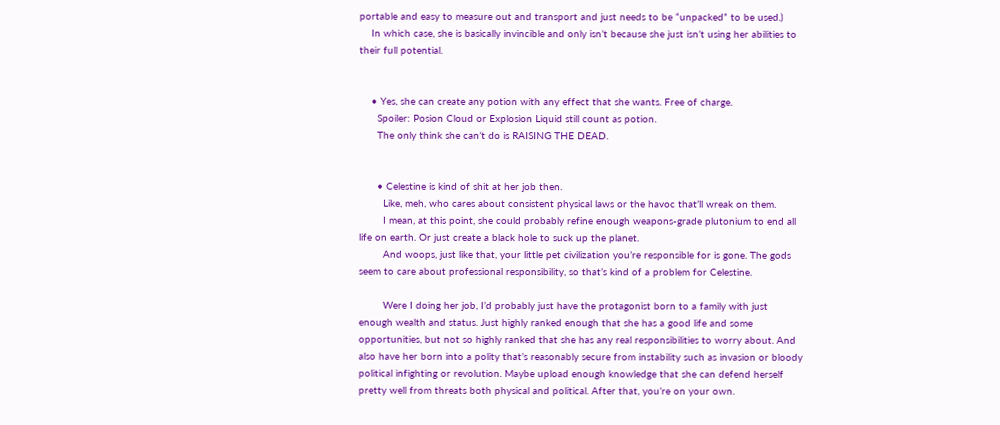portable and easy to measure out and transport and just needs to be “unpacked” to be used.)
    In which case, she is basically invincible and only isn’t because she just isn’t using her abilities to their full potential.


    • Yes, she can create any potion with any effect that she wants. Free of charge.
      Spoiler: Posion Cloud or Explosion Liquid still count as potion.
      The only think she can’t do is RAISING THE DEAD.


      • Celestine is kind of shit at her job then.
        Like, meh, who cares about consistent physical laws or the havoc that’ll wreak on them.
        I mean, at this point, she could probably refine enough weapons-grade plutonium to end all life on earth. Or just create a black hole to suck up the planet.
        And woops, just like that, your little pet civilization you’re responsible for is gone. The gods seem to care about professional responsibility, so that’s kind of a problem for Celestine.

        Were I doing her job, I’d probably just have the protagonist born to a family with just enough wealth and status. Just highly ranked enough that she has a good life and some opportunities, but not so highly ranked that she has any real responsibilities to worry about. And also have her born into a polity that’s reasonably secure from instability such as invasion or bloody political infighting or revolution. Maybe upload enough knowledge that she can defend herself pretty well from threats both physical and political. After that, you’re on your own.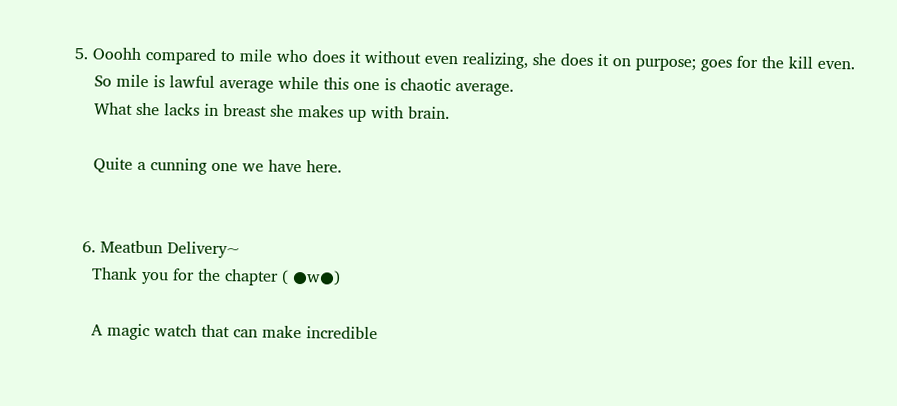5. Ooohh compared to mile who does it without even realizing, she does it on purpose; goes for the kill even.
    So mile is lawful average while this one is chaotic average.
    What she lacks in breast she makes up with brain.

    Quite a cunning one we have here.


  6. Meatbun Delivery~
    Thank you for the chapter ( ●w●)

    A magic watch that can make incredible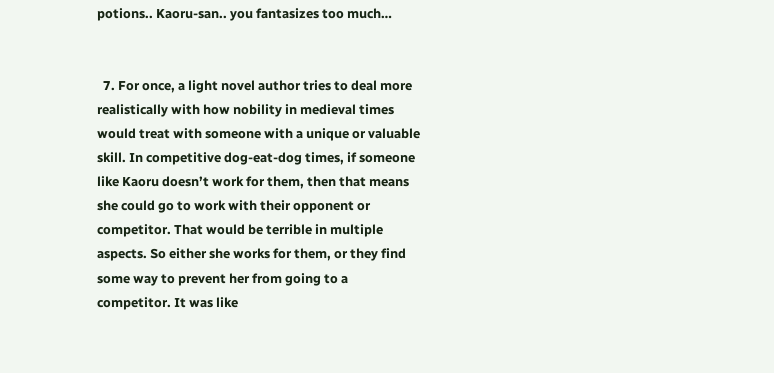potions.. Kaoru-san.. you fantasizes too much…


  7. For once, a light novel author tries to deal more realistically with how nobility in medieval times would treat with someone with a unique or valuable skill. In competitive dog-eat-dog times, if someone like Kaoru doesn’t work for them, then that means she could go to work with their opponent or competitor. That would be terrible in multiple aspects. So either she works for them, or they find some way to prevent her from going to a competitor. It was like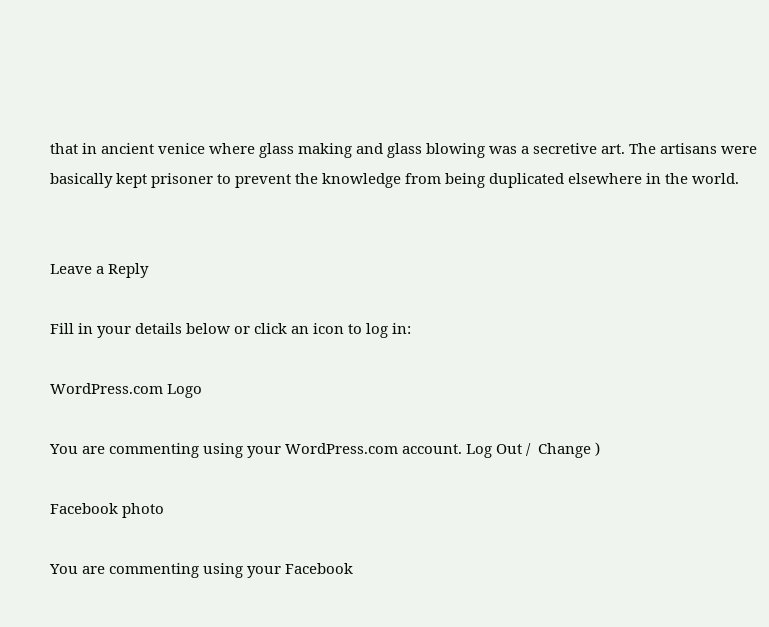that in ancient venice where glass making and glass blowing was a secretive art. The artisans were basically kept prisoner to prevent the knowledge from being duplicated elsewhere in the world.


Leave a Reply

Fill in your details below or click an icon to log in:

WordPress.com Logo

You are commenting using your WordPress.com account. Log Out /  Change )

Facebook photo

You are commenting using your Facebook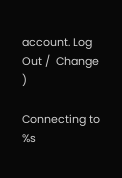account. Log Out /  Change )

Connecting to %s